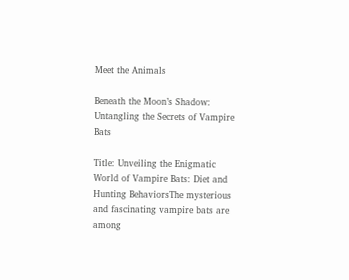Meet the Animals

Beneath the Moon’s Shadow: Untangling the Secrets of Vampire Bats

Title: Unveiling the Enigmatic World of Vampire Bats: Diet and Hunting BehaviorsThe mysterious and fascinating vampire bats are among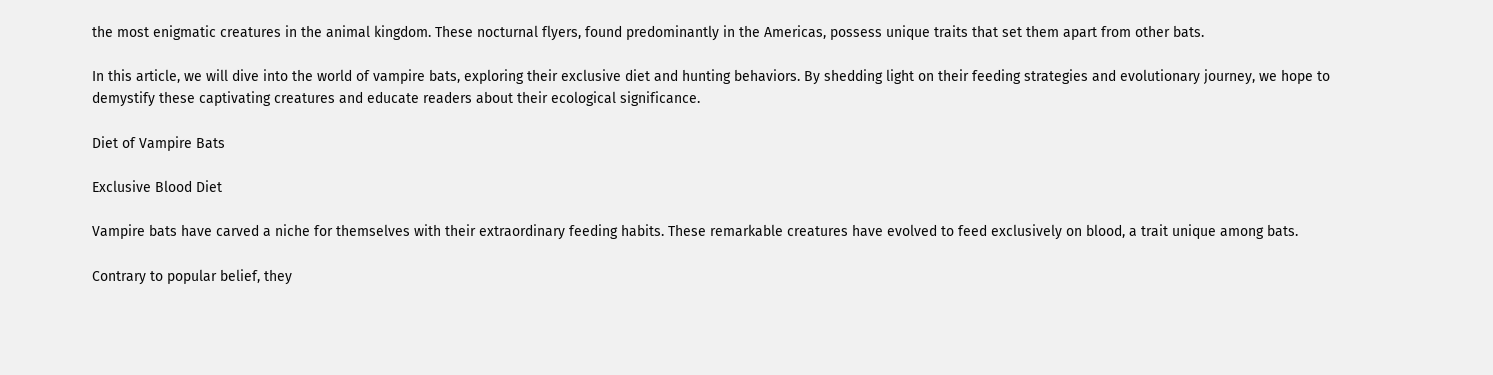the most enigmatic creatures in the animal kingdom. These nocturnal flyers, found predominantly in the Americas, possess unique traits that set them apart from other bats.

In this article, we will dive into the world of vampire bats, exploring their exclusive diet and hunting behaviors. By shedding light on their feeding strategies and evolutionary journey, we hope to demystify these captivating creatures and educate readers about their ecological significance.

Diet of Vampire Bats

Exclusive Blood Diet

Vampire bats have carved a niche for themselves with their extraordinary feeding habits. These remarkable creatures have evolved to feed exclusively on blood, a trait unique among bats.

Contrary to popular belief, they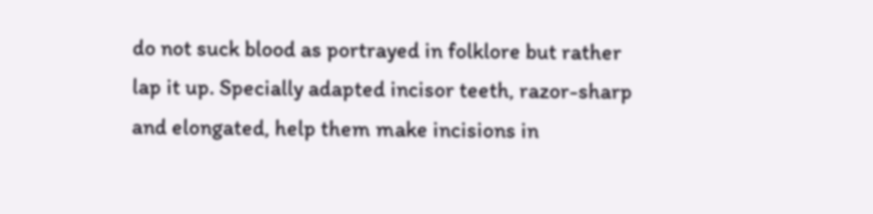do not suck blood as portrayed in folklore but rather lap it up. Specially adapted incisor teeth, razor-sharp and elongated, help them make incisions in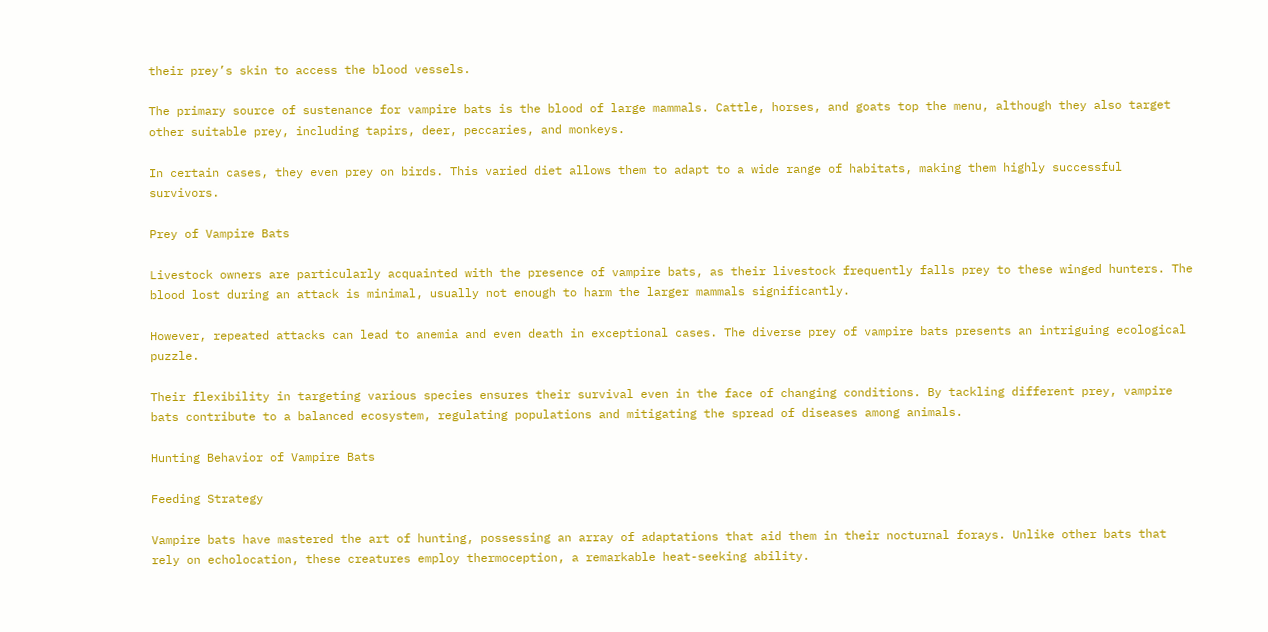their prey’s skin to access the blood vessels.

The primary source of sustenance for vampire bats is the blood of large mammals. Cattle, horses, and goats top the menu, although they also target other suitable prey, including tapirs, deer, peccaries, and monkeys.

In certain cases, they even prey on birds. This varied diet allows them to adapt to a wide range of habitats, making them highly successful survivors.

Prey of Vampire Bats

Livestock owners are particularly acquainted with the presence of vampire bats, as their livestock frequently falls prey to these winged hunters. The blood lost during an attack is minimal, usually not enough to harm the larger mammals significantly.

However, repeated attacks can lead to anemia and even death in exceptional cases. The diverse prey of vampire bats presents an intriguing ecological puzzle.

Their flexibility in targeting various species ensures their survival even in the face of changing conditions. By tackling different prey, vampire bats contribute to a balanced ecosystem, regulating populations and mitigating the spread of diseases among animals.

Hunting Behavior of Vampire Bats

Feeding Strategy

Vampire bats have mastered the art of hunting, possessing an array of adaptations that aid them in their nocturnal forays. Unlike other bats that rely on echolocation, these creatures employ thermoception, a remarkable heat-seeking ability.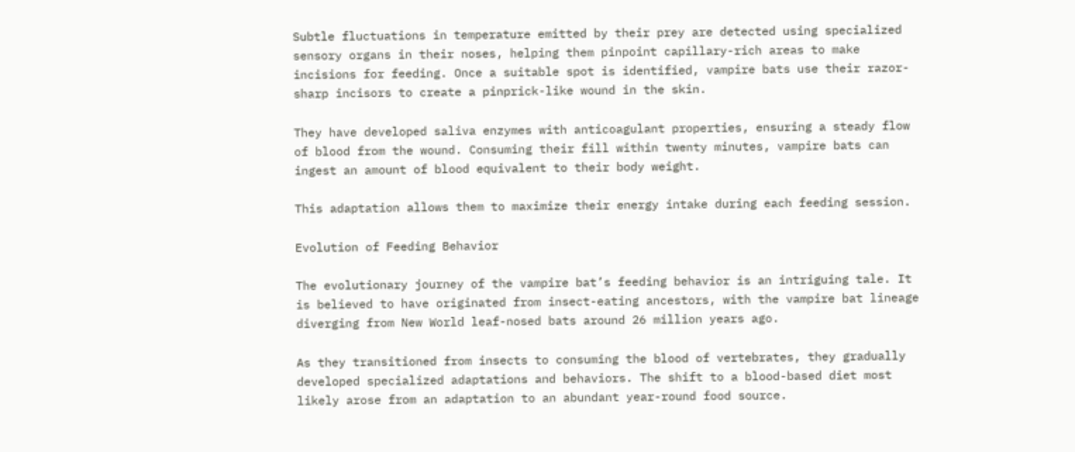Subtle fluctuations in temperature emitted by their prey are detected using specialized sensory organs in their noses, helping them pinpoint capillary-rich areas to make incisions for feeding. Once a suitable spot is identified, vampire bats use their razor-sharp incisors to create a pinprick-like wound in the skin.

They have developed saliva enzymes with anticoagulant properties, ensuring a steady flow of blood from the wound. Consuming their fill within twenty minutes, vampire bats can ingest an amount of blood equivalent to their body weight.

This adaptation allows them to maximize their energy intake during each feeding session.

Evolution of Feeding Behavior

The evolutionary journey of the vampire bat’s feeding behavior is an intriguing tale. It is believed to have originated from insect-eating ancestors, with the vampire bat lineage diverging from New World leaf-nosed bats around 26 million years ago.

As they transitioned from insects to consuming the blood of vertebrates, they gradually developed specialized adaptations and behaviors. The shift to a blood-based diet most likely arose from an adaptation to an abundant year-round food source.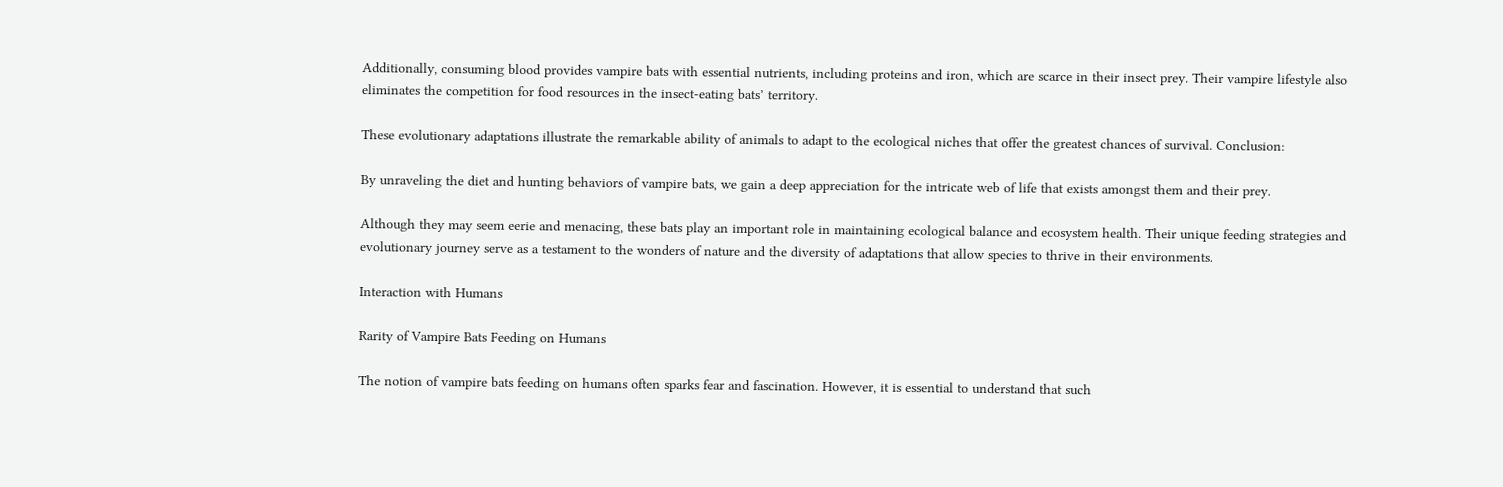Additionally, consuming blood provides vampire bats with essential nutrients, including proteins and iron, which are scarce in their insect prey. Their vampire lifestyle also eliminates the competition for food resources in the insect-eating bats’ territory.

These evolutionary adaptations illustrate the remarkable ability of animals to adapt to the ecological niches that offer the greatest chances of survival. Conclusion:

By unraveling the diet and hunting behaviors of vampire bats, we gain a deep appreciation for the intricate web of life that exists amongst them and their prey.

Although they may seem eerie and menacing, these bats play an important role in maintaining ecological balance and ecosystem health. Their unique feeding strategies and evolutionary journey serve as a testament to the wonders of nature and the diversity of adaptations that allow species to thrive in their environments.

Interaction with Humans

Rarity of Vampire Bats Feeding on Humans

The notion of vampire bats feeding on humans often sparks fear and fascination. However, it is essential to understand that such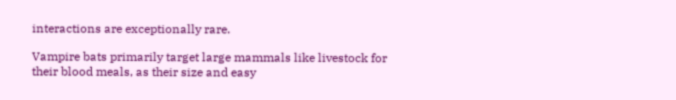interactions are exceptionally rare.

Vampire bats primarily target large mammals like livestock for their blood meals, as their size and easy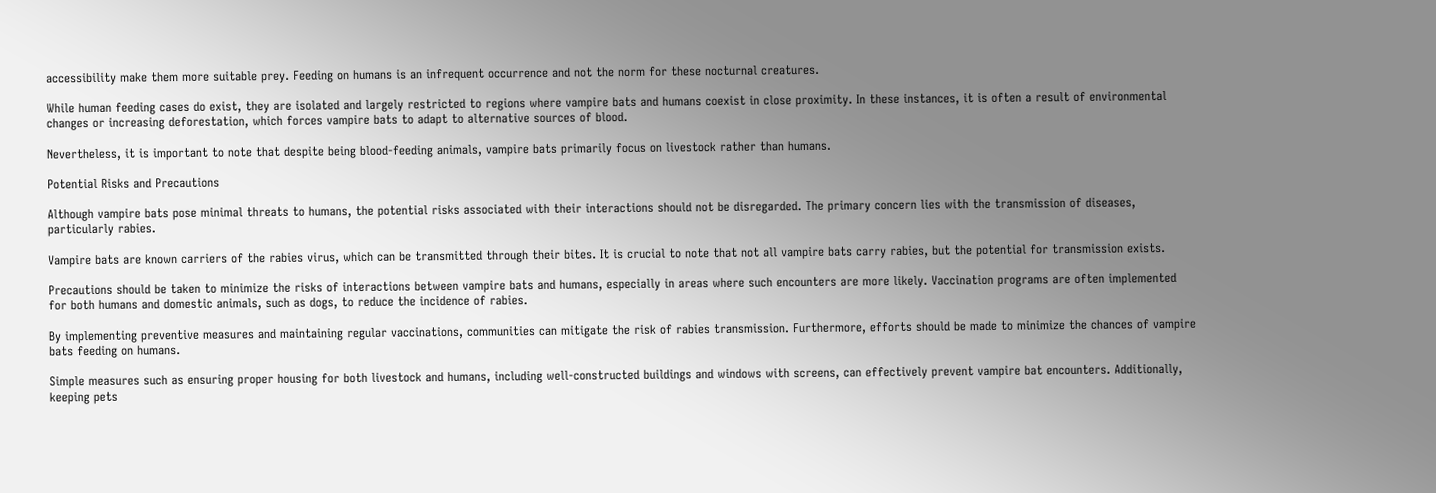accessibility make them more suitable prey. Feeding on humans is an infrequent occurrence and not the norm for these nocturnal creatures.

While human feeding cases do exist, they are isolated and largely restricted to regions where vampire bats and humans coexist in close proximity. In these instances, it is often a result of environmental changes or increasing deforestation, which forces vampire bats to adapt to alternative sources of blood.

Nevertheless, it is important to note that despite being blood-feeding animals, vampire bats primarily focus on livestock rather than humans.

Potential Risks and Precautions

Although vampire bats pose minimal threats to humans, the potential risks associated with their interactions should not be disregarded. The primary concern lies with the transmission of diseases, particularly rabies.

Vampire bats are known carriers of the rabies virus, which can be transmitted through their bites. It is crucial to note that not all vampire bats carry rabies, but the potential for transmission exists.

Precautions should be taken to minimize the risks of interactions between vampire bats and humans, especially in areas where such encounters are more likely. Vaccination programs are often implemented for both humans and domestic animals, such as dogs, to reduce the incidence of rabies.

By implementing preventive measures and maintaining regular vaccinations, communities can mitigate the risk of rabies transmission. Furthermore, efforts should be made to minimize the chances of vampire bats feeding on humans.

Simple measures such as ensuring proper housing for both livestock and humans, including well-constructed buildings and windows with screens, can effectively prevent vampire bat encounters. Additionally, keeping pets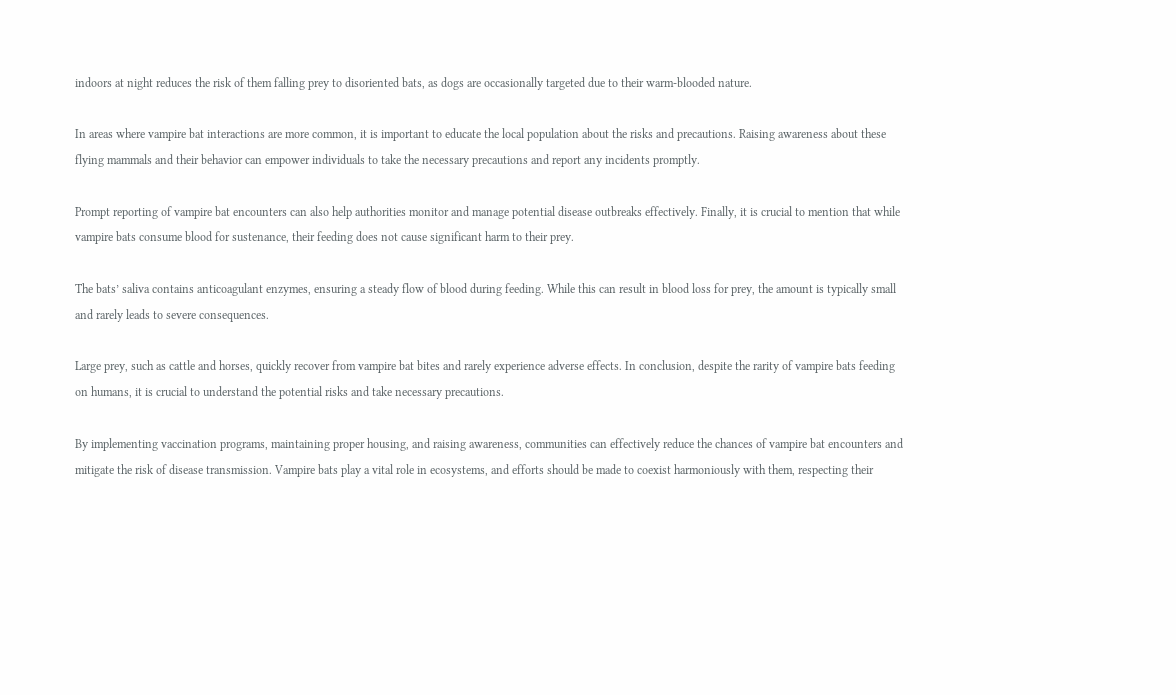indoors at night reduces the risk of them falling prey to disoriented bats, as dogs are occasionally targeted due to their warm-blooded nature.

In areas where vampire bat interactions are more common, it is important to educate the local population about the risks and precautions. Raising awareness about these flying mammals and their behavior can empower individuals to take the necessary precautions and report any incidents promptly.

Prompt reporting of vampire bat encounters can also help authorities monitor and manage potential disease outbreaks effectively. Finally, it is crucial to mention that while vampire bats consume blood for sustenance, their feeding does not cause significant harm to their prey.

The bats’ saliva contains anticoagulant enzymes, ensuring a steady flow of blood during feeding. While this can result in blood loss for prey, the amount is typically small and rarely leads to severe consequences.

Large prey, such as cattle and horses, quickly recover from vampire bat bites and rarely experience adverse effects. In conclusion, despite the rarity of vampire bats feeding on humans, it is crucial to understand the potential risks and take necessary precautions.

By implementing vaccination programs, maintaining proper housing, and raising awareness, communities can effectively reduce the chances of vampire bat encounters and mitigate the risk of disease transmission. Vampire bats play a vital role in ecosystems, and efforts should be made to coexist harmoniously with them, respecting their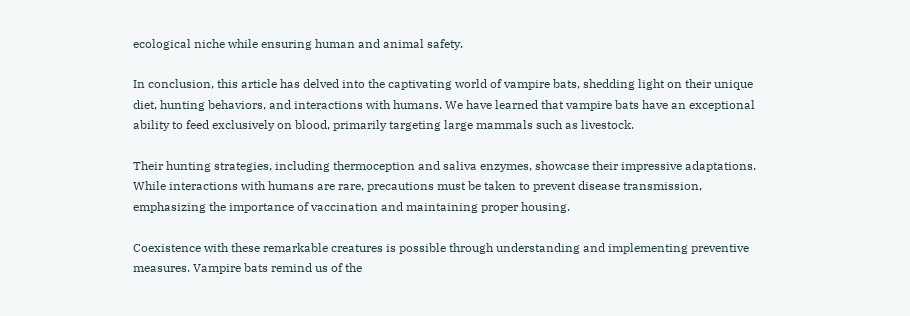ecological niche while ensuring human and animal safety.

In conclusion, this article has delved into the captivating world of vampire bats, shedding light on their unique diet, hunting behaviors, and interactions with humans. We have learned that vampire bats have an exceptional ability to feed exclusively on blood, primarily targeting large mammals such as livestock.

Their hunting strategies, including thermoception and saliva enzymes, showcase their impressive adaptations. While interactions with humans are rare, precautions must be taken to prevent disease transmission, emphasizing the importance of vaccination and maintaining proper housing.

Coexistence with these remarkable creatures is possible through understanding and implementing preventive measures. Vampire bats remind us of the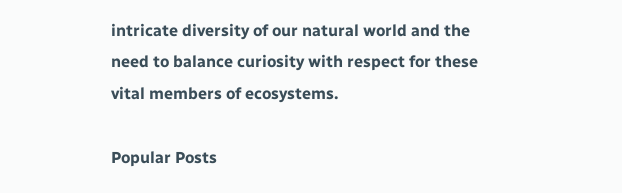intricate diversity of our natural world and the need to balance curiosity with respect for these vital members of ecosystems.

Popular Posts